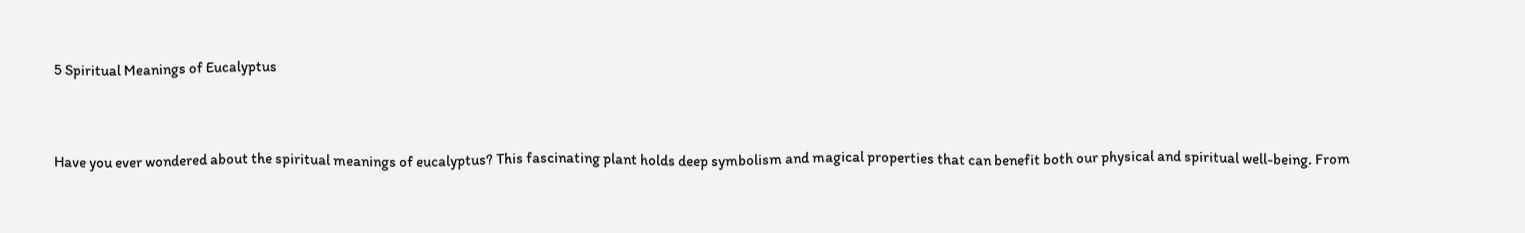5 Spiritual Meanings of Eucalyptus



Have you ever wondered about the spiritual meanings of eucalyptus? This fascinating plant holds deep symbolism and magical properties that can benefit both our physical and spiritual well-being. From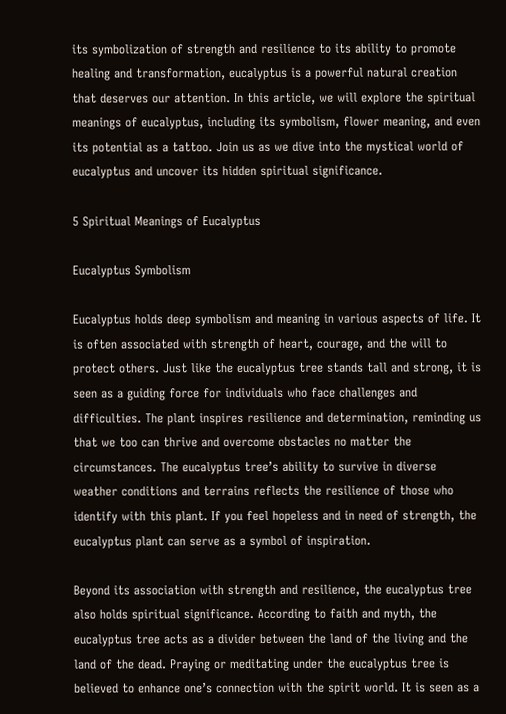its symbolization of strength and resilience to its ability to promote healing and transformation, eucalyptus is a powerful natural creation that deserves our attention. In this article, we will explore the spiritual meanings of eucalyptus, including its symbolism, flower meaning, and even its potential as a tattoo. Join us as we dive into the mystical world of eucalyptus and uncover its hidden spiritual significance.

5 Spiritual Meanings of Eucalyptus

Eucalyptus Symbolism

Eucalyptus holds deep symbolism and meaning in various aspects of life. It is often associated with strength of heart, courage, and the will to protect others. Just like the eucalyptus tree stands tall and strong, it is seen as a guiding force for individuals who face challenges and difficulties. The plant inspires resilience and determination, reminding us that we too can thrive and overcome obstacles no matter the circumstances. The eucalyptus tree’s ability to survive in diverse weather conditions and terrains reflects the resilience of those who identify with this plant. If you feel hopeless and in need of strength, the eucalyptus plant can serve as a symbol of inspiration.

Beyond its association with strength and resilience, the eucalyptus tree also holds spiritual significance. According to faith and myth, the eucalyptus tree acts as a divider between the land of the living and the land of the dead. Praying or meditating under the eucalyptus tree is believed to enhance one’s connection with the spirit world. It is seen as a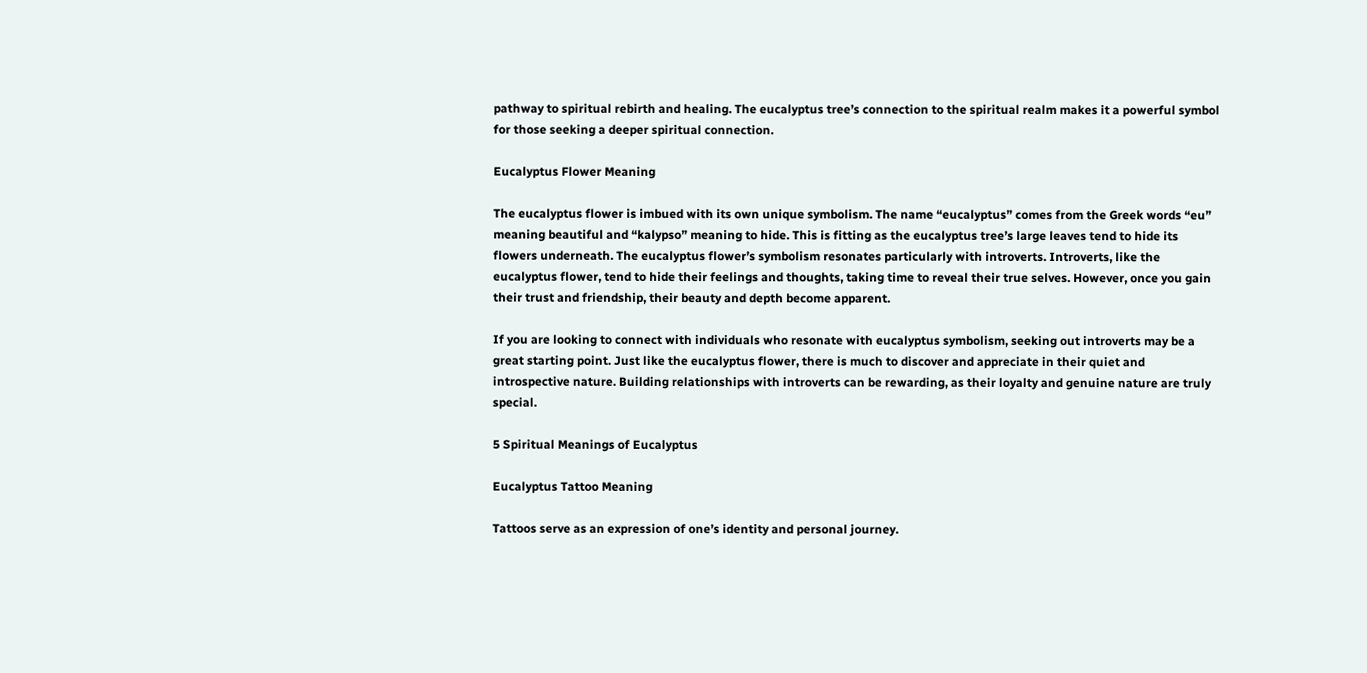pathway to spiritual rebirth and healing. The eucalyptus tree’s connection to the spiritual realm makes it a powerful symbol for those seeking a deeper spiritual connection.

Eucalyptus Flower Meaning

The eucalyptus flower is imbued with its own unique symbolism. The name “eucalyptus” comes from the Greek words “eu” meaning beautiful and “kalypso” meaning to hide. This is fitting as the eucalyptus tree’s large leaves tend to hide its flowers underneath. The eucalyptus flower’s symbolism resonates particularly with introverts. Introverts, like the eucalyptus flower, tend to hide their feelings and thoughts, taking time to reveal their true selves. However, once you gain their trust and friendship, their beauty and depth become apparent.

If you are looking to connect with individuals who resonate with eucalyptus symbolism, seeking out introverts may be a great starting point. Just like the eucalyptus flower, there is much to discover and appreciate in their quiet and introspective nature. Building relationships with introverts can be rewarding, as their loyalty and genuine nature are truly special.

5 Spiritual Meanings of Eucalyptus

Eucalyptus Tattoo Meaning

Tattoos serve as an expression of one’s identity and personal journey.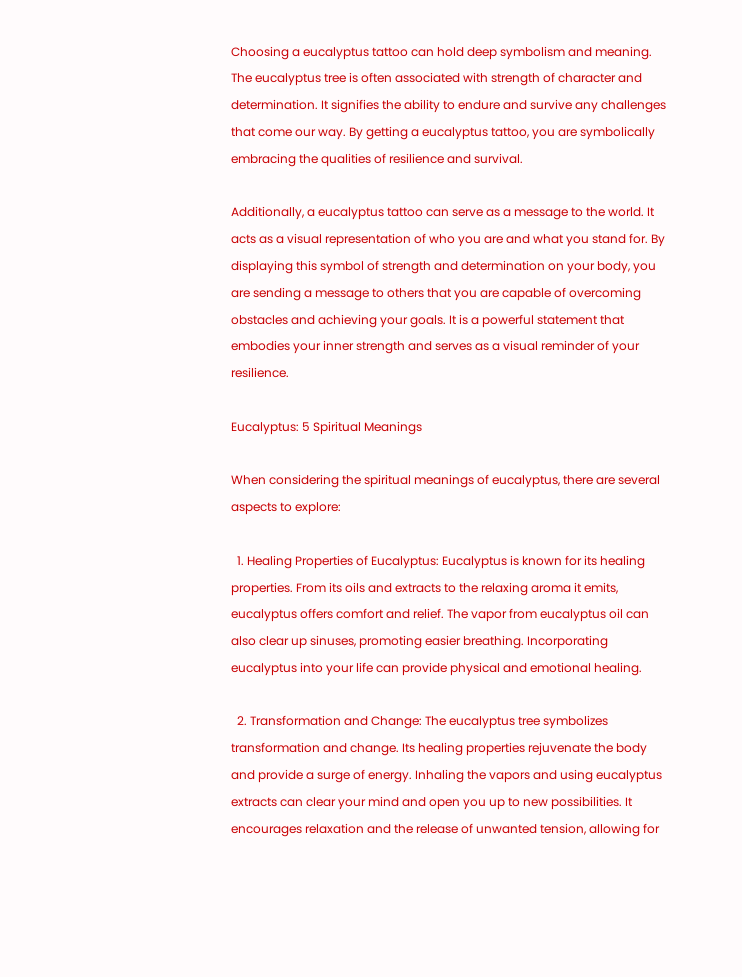Choosing a eucalyptus tattoo can hold deep symbolism and meaning. The eucalyptus tree is often associated with strength of character and determination. It signifies the ability to endure and survive any challenges that come our way. By getting a eucalyptus tattoo, you are symbolically embracing the qualities of resilience and survival.

Additionally, a eucalyptus tattoo can serve as a message to the world. It acts as a visual representation of who you are and what you stand for. By displaying this symbol of strength and determination on your body, you are sending a message to others that you are capable of overcoming obstacles and achieving your goals. It is a powerful statement that embodies your inner strength and serves as a visual reminder of your resilience.

Eucalyptus: 5 Spiritual Meanings

When considering the spiritual meanings of eucalyptus, there are several aspects to explore:

  1. Healing Properties of Eucalyptus: Eucalyptus is known for its healing properties. From its oils and extracts to the relaxing aroma it emits, eucalyptus offers comfort and relief. The vapor from eucalyptus oil can also clear up sinuses, promoting easier breathing. Incorporating eucalyptus into your life can provide physical and emotional healing.

  2. Transformation and Change: The eucalyptus tree symbolizes transformation and change. Its healing properties rejuvenate the body and provide a surge of energy. Inhaling the vapors and using eucalyptus extracts can clear your mind and open you up to new possibilities. It encourages relaxation and the release of unwanted tension, allowing for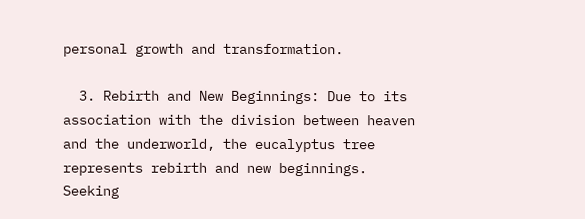personal growth and transformation.

  3. Rebirth and New Beginnings: Due to its association with the division between heaven and the underworld, the eucalyptus tree represents rebirth and new beginnings. Seeking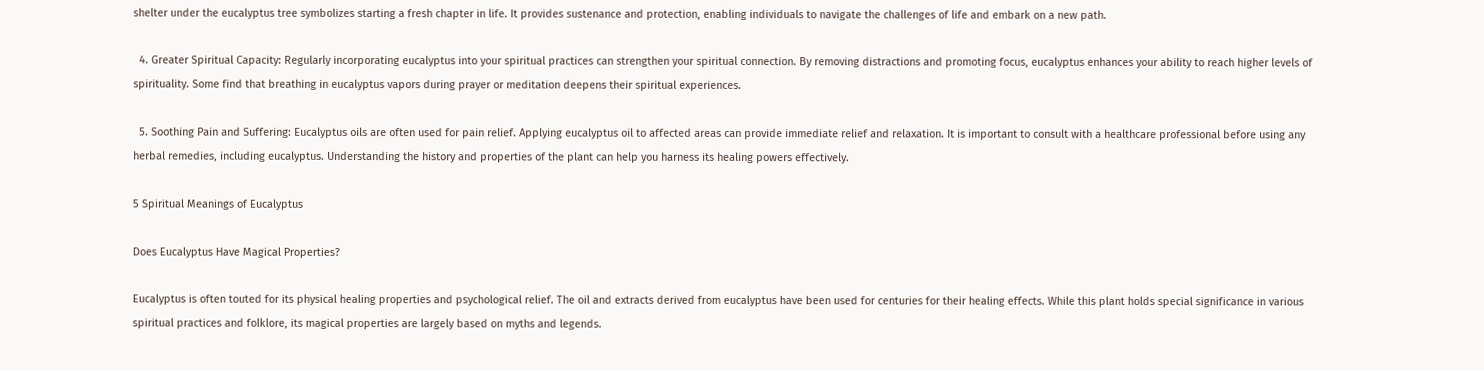shelter under the eucalyptus tree symbolizes starting a fresh chapter in life. It provides sustenance and protection, enabling individuals to navigate the challenges of life and embark on a new path.

  4. Greater Spiritual Capacity: Regularly incorporating eucalyptus into your spiritual practices can strengthen your spiritual connection. By removing distractions and promoting focus, eucalyptus enhances your ability to reach higher levels of spirituality. Some find that breathing in eucalyptus vapors during prayer or meditation deepens their spiritual experiences.

  5. Soothing Pain and Suffering: Eucalyptus oils are often used for pain relief. Applying eucalyptus oil to affected areas can provide immediate relief and relaxation. It is important to consult with a healthcare professional before using any herbal remedies, including eucalyptus. Understanding the history and properties of the plant can help you harness its healing powers effectively.

5 Spiritual Meanings of Eucalyptus

Does Eucalyptus Have Magical Properties?

Eucalyptus is often touted for its physical healing properties and psychological relief. The oil and extracts derived from eucalyptus have been used for centuries for their healing effects. While this plant holds special significance in various spiritual practices and folklore, its magical properties are largely based on myths and legends.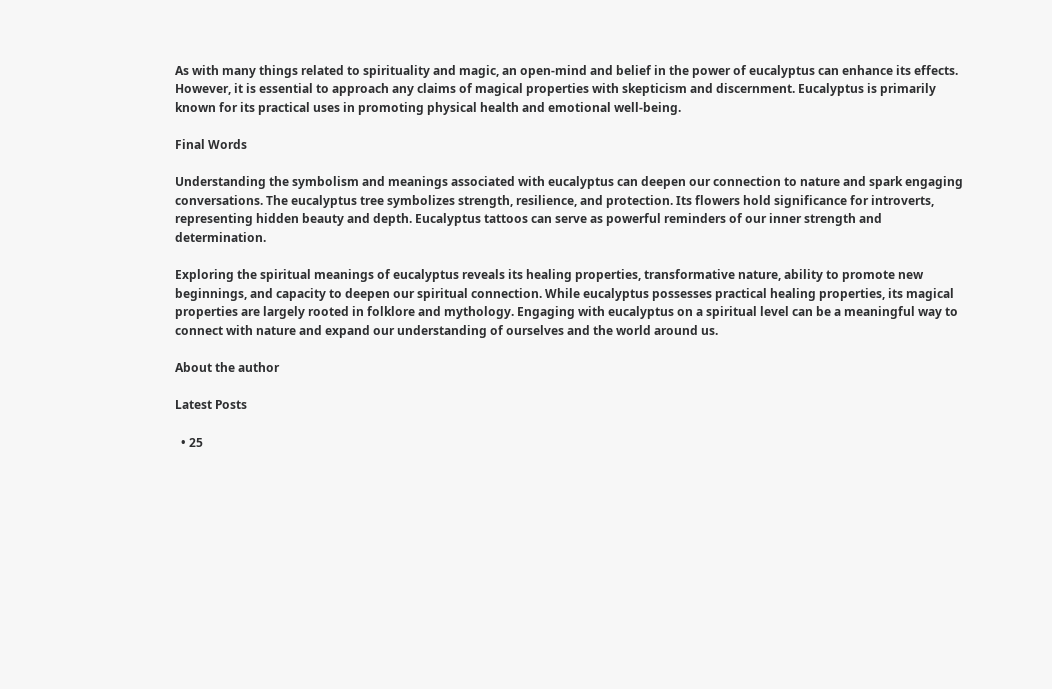As with many things related to spirituality and magic, an open-mind and belief in the power of eucalyptus can enhance its effects. However, it is essential to approach any claims of magical properties with skepticism and discernment. Eucalyptus is primarily known for its practical uses in promoting physical health and emotional well-being.

Final Words

Understanding the symbolism and meanings associated with eucalyptus can deepen our connection to nature and spark engaging conversations. The eucalyptus tree symbolizes strength, resilience, and protection. Its flowers hold significance for introverts, representing hidden beauty and depth. Eucalyptus tattoos can serve as powerful reminders of our inner strength and determination.

Exploring the spiritual meanings of eucalyptus reveals its healing properties, transformative nature, ability to promote new beginnings, and capacity to deepen our spiritual connection. While eucalyptus possesses practical healing properties, its magical properties are largely rooted in folklore and mythology. Engaging with eucalyptus on a spiritual level can be a meaningful way to connect with nature and expand our understanding of ourselves and the world around us.

About the author

Latest Posts

  • 25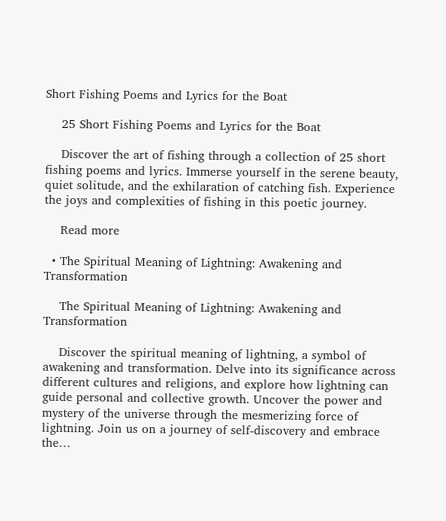Short Fishing Poems and Lyrics for the Boat

    25 Short Fishing Poems and Lyrics for the Boat

    Discover the art of fishing through a collection of 25 short fishing poems and lyrics. Immerse yourself in the serene beauty, quiet solitude, and the exhilaration of catching fish. Experience the joys and complexities of fishing in this poetic journey.

    Read more

  • The Spiritual Meaning of Lightning: Awakening and Transformation

    The Spiritual Meaning of Lightning: Awakening and Transformation

    Discover the spiritual meaning of lightning, a symbol of awakening and transformation. Delve into its significance across different cultures and religions, and explore how lightning can guide personal and collective growth. Uncover the power and mystery of the universe through the mesmerizing force of lightning. Join us on a journey of self-discovery and embrace the…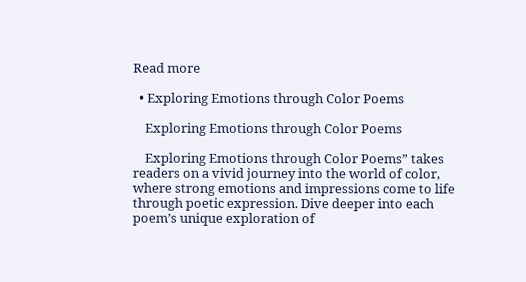Read more

  • Exploring Emotions through Color Poems

    Exploring Emotions through Color Poems

    Exploring Emotions through Color Poems” takes readers on a vivid journey into the world of color, where strong emotions and impressions come to life through poetic expression. Dive deeper into each poem’s unique exploration of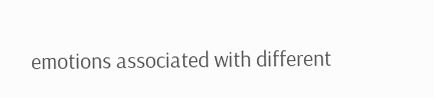emotions associated with different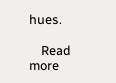hues.

    Read more